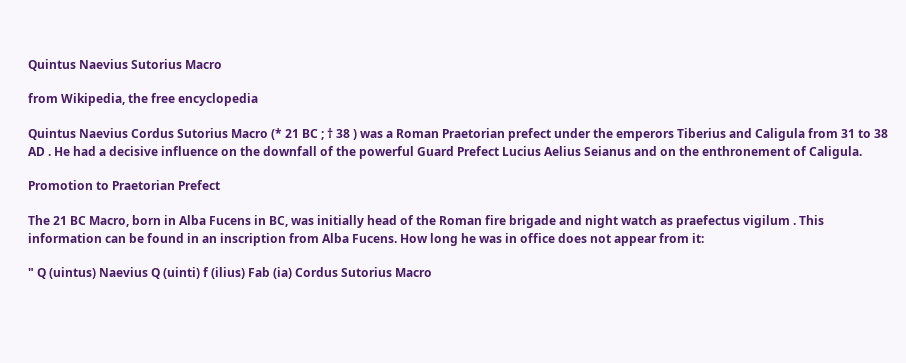Quintus Naevius Sutorius Macro

from Wikipedia, the free encyclopedia

Quintus Naevius Cordus Sutorius Macro (* 21 BC ; † 38 ) was a Roman Praetorian prefect under the emperors Tiberius and Caligula from 31 to 38 AD . He had a decisive influence on the downfall of the powerful Guard Prefect Lucius Aelius Seianus and on the enthronement of Caligula.

Promotion to Praetorian Prefect

The 21 BC Macro, born in Alba Fucens in BC, was initially head of the Roman fire brigade and night watch as praefectus vigilum . This information can be found in an inscription from Alba Fucens. How long he was in office does not appear from it:

" Q (uintus) Naevius Q (uinti) f (ilius) Fab (ia) Cordus Sutorius Macro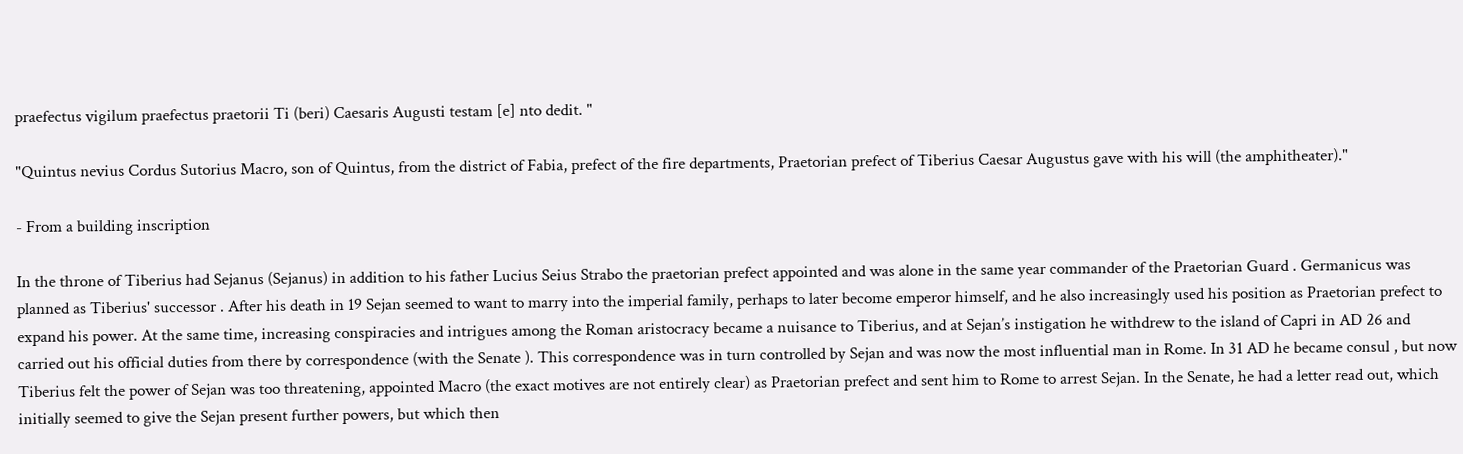praefectus vigilum praefectus praetorii Ti (beri) Caesaris Augusti testam [e] nto dedit. "

"Quintus nevius Cordus Sutorius Macro, son of Quintus, from the district of Fabia, prefect of the fire departments, Praetorian prefect of Tiberius Caesar Augustus gave with his will (the amphitheater)."

- From a building inscription

In the throne of Tiberius had Sejanus (Sejanus) in addition to his father Lucius Seius Strabo the praetorian prefect appointed and was alone in the same year commander of the Praetorian Guard . Germanicus was planned as Tiberius' successor . After his death in 19 Sejan seemed to want to marry into the imperial family, perhaps to later become emperor himself, and he also increasingly used his position as Praetorian prefect to expand his power. At the same time, increasing conspiracies and intrigues among the Roman aristocracy became a nuisance to Tiberius, and at Sejan’s instigation he withdrew to the island of Capri in AD 26 and carried out his official duties from there by correspondence (with the Senate ). This correspondence was in turn controlled by Sejan and was now the most influential man in Rome. In 31 AD he became consul , but now Tiberius felt the power of Sejan was too threatening, appointed Macro (the exact motives are not entirely clear) as Praetorian prefect and sent him to Rome to arrest Sejan. In the Senate, he had a letter read out, which initially seemed to give the Sejan present further powers, but which then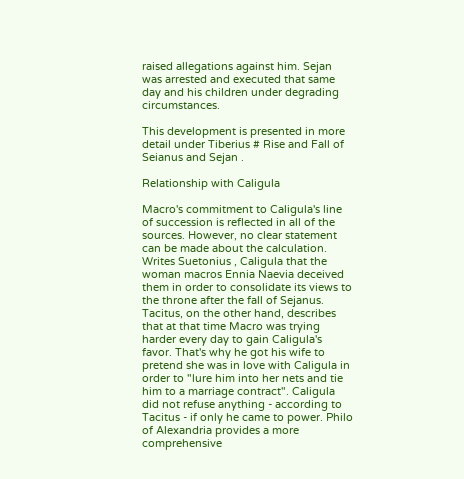raised allegations against him. Sejan was arrested and executed that same day and his children under degrading circumstances.

This development is presented in more detail under Tiberius # Rise and Fall of Seianus and Sejan .

Relationship with Caligula

Macro's commitment to Caligula's line of succession is reflected in all of the sources. However, no clear statement can be made about the calculation. Writes Suetonius , Caligula that the woman macros Ennia Naevia deceived them in order to consolidate its views to the throne after the fall of Sejanus. Tacitus, on the other hand, describes that at that time Macro was trying harder every day to gain Caligula's favor. That's why he got his wife to pretend she was in love with Caligula in order to "lure him into her nets and tie him to a marriage contract". Caligula did not refuse anything - according to Tacitus - if only he came to power. Philo of Alexandria provides a more comprehensive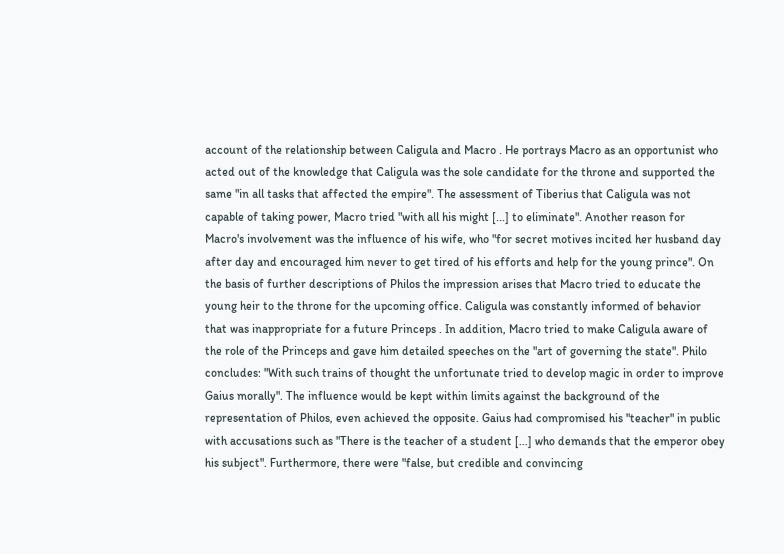account of the relationship between Caligula and Macro . He portrays Macro as an opportunist who acted out of the knowledge that Caligula was the sole candidate for the throne and supported the same "in all tasks that affected the empire". The assessment of Tiberius that Caligula was not capable of taking power, Macro tried "with all his might [...] to eliminate". Another reason for Macro's involvement was the influence of his wife, who "for secret motives incited her husband day after day and encouraged him never to get tired of his efforts and help for the young prince". On the basis of further descriptions of Philos the impression arises that Macro tried to educate the young heir to the throne for the upcoming office. Caligula was constantly informed of behavior that was inappropriate for a future Princeps . In addition, Macro tried to make Caligula aware of the role of the Princeps and gave him detailed speeches on the "art of governing the state". Philo concludes: "With such trains of thought the unfortunate tried to develop magic in order to improve Gaius morally". The influence would be kept within limits against the background of the representation of Philos, even achieved the opposite. Gaius had compromised his "teacher" in public with accusations such as "There is the teacher of a student [...] who demands that the emperor obey his subject". Furthermore, there were "false, but credible and convincing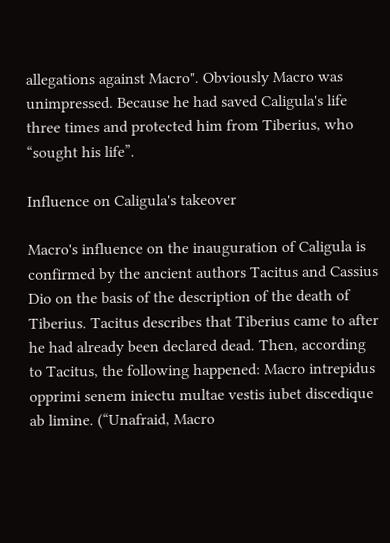allegations against Macro". Obviously Macro was unimpressed. Because he had saved Caligula's life three times and protected him from Tiberius, who “sought his life”.

Influence on Caligula's takeover

Macro's influence on the inauguration of Caligula is confirmed by the ancient authors Tacitus and Cassius Dio on the basis of the description of the death of Tiberius. Tacitus describes that Tiberius came to after he had already been declared dead. Then, according to Tacitus, the following happened: Macro intrepidus opprimi senem iniectu multae vestis iubet discedique ab limine. (“Unafraid, Macro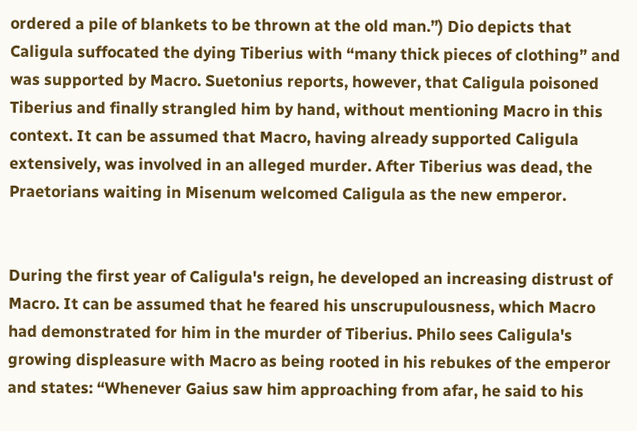ordered a pile of blankets to be thrown at the old man.”) Dio depicts that Caligula suffocated the dying Tiberius with “many thick pieces of clothing” and was supported by Macro. Suetonius reports, however, that Caligula poisoned Tiberius and finally strangled him by hand, without mentioning Macro in this context. It can be assumed that Macro, having already supported Caligula extensively, was involved in an alleged murder. After Tiberius was dead, the Praetorians waiting in Misenum welcomed Caligula as the new emperor.


During the first year of Caligula's reign, he developed an increasing distrust of Macro. It can be assumed that he feared his unscrupulousness, which Macro had demonstrated for him in the murder of Tiberius. Philo sees Caligula's growing displeasure with Macro as being rooted in his rebukes of the emperor and states: “Whenever Gaius saw him approaching from afar, he said to his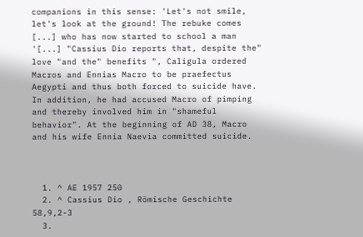companions in this sense: 'Let's not smile, let's look at the ground! The rebuke comes [...] who has now started to school a man '[...] "Cassius Dio reports that, despite the" love "and the" benefits ", Caligula ordered Macros and Ennias Macro to be praefectus Aegypti and thus both forced to suicide have. In addition, he had accused Macro of pimping and thereby involved him in "shameful behavior". At the beginning of AD 38, Macro and his wife Ennia Naevia committed suicide.



  1. ^ AE 1957 250
  2. ^ Cassius Dio , Römische Geschichte 58,9,2-3
  3.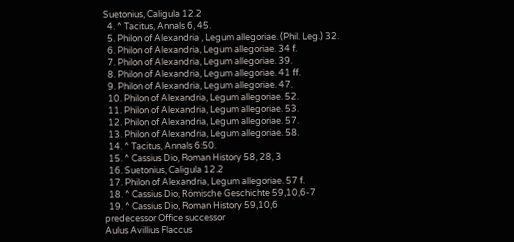Suetonius, Caligula 12.2
  4. ^ Tacitus, Annals 6, 45.
  5. Philon of Alexandria , Legum allegoriae. (Phil. Leg.) 32.
  6. Philon of Alexandria, Legum allegoriae. 34 f.
  7. Philon of Alexandria, Legum allegoriae. 39.
  8. Philon of Alexandria, Legum allegoriae. 41 ff.
  9. Philon of Alexandria, Legum allegoriae. 47.
  10. Philon of Alexandria, Legum allegoriae. 52.
  11. Philon of Alexandria, Legum allegoriae. 53.
  12. Philon of Alexandria, Legum allegoriae. 57.
  13. Philon of Alexandria, Legum allegoriae. 58.
  14. ^ Tacitus, Annals 6:50.
  15. ^ Cassius Dio, Roman History 58, 28, 3
  16. Suetonius, Caligula 12.2
  17. Philon of Alexandria, Legum allegoriae. 57 f.
  18. ^ Cassius Dio, Römische Geschichte 59,10,6-7
  19. ^ Cassius Dio, Roman History 59,10,6
predecessor Office successor
Aulus Avillius Flaccus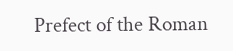Prefect of the Roman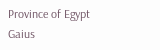Province of Egypt
Gaius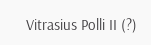Vitrasius Polli II (?)